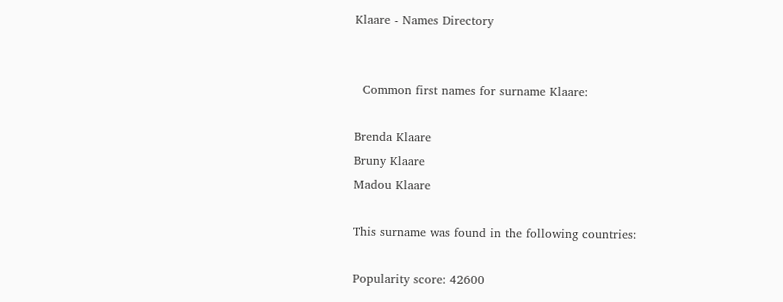Klaare - Names Directory


  Common first names for surname Klaare:

Brenda Klaare
Bruny Klaare
Madou Klaare

This surname was found in the following countries:

Popularity score: 42600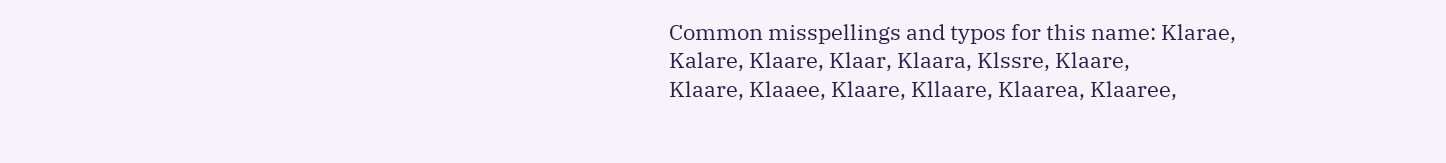Common misspellings and typos for this name: Klarae, Kalare, Klaare, Klaar, Klaara, Klssre, Klaare,
Klaare, Klaaee, Klaare, Kllaare, Klaarea, Klaaree,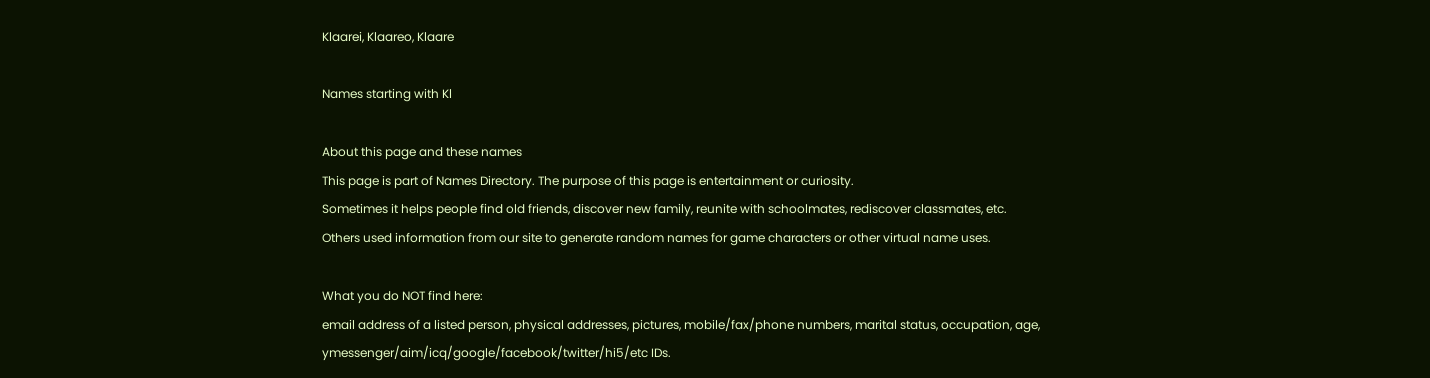Klaarei, Klaareo, Klaare

Names starting with Kl

About this page and these names
This page is part of Names Directory. The purpose of this page is entertainment or curiosity.
Sometimes it helps people find old friends, discover new family, reunite with schoolmates, rediscover classmates, etc.
Others used information from our site to generate random names for game characters or other virtual name uses.

What you do NOT find here:
email address of a listed person, physical addresses, pictures, mobile/fax/phone numbers, marital status, occupation, age, ymessenger/aim/icq/google/facebook/twitter/hi5/etc IDs.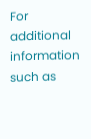For additional information such as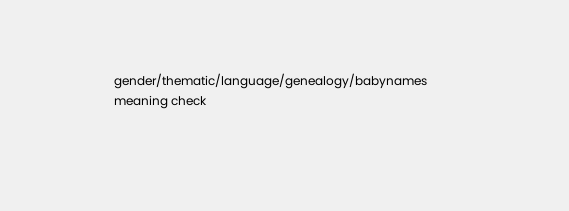gender/thematic/language/genealogy/babynames meaning check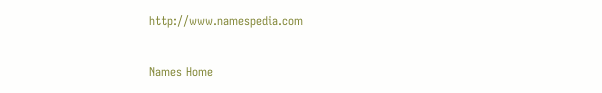http://www.namespedia.com

Names Home